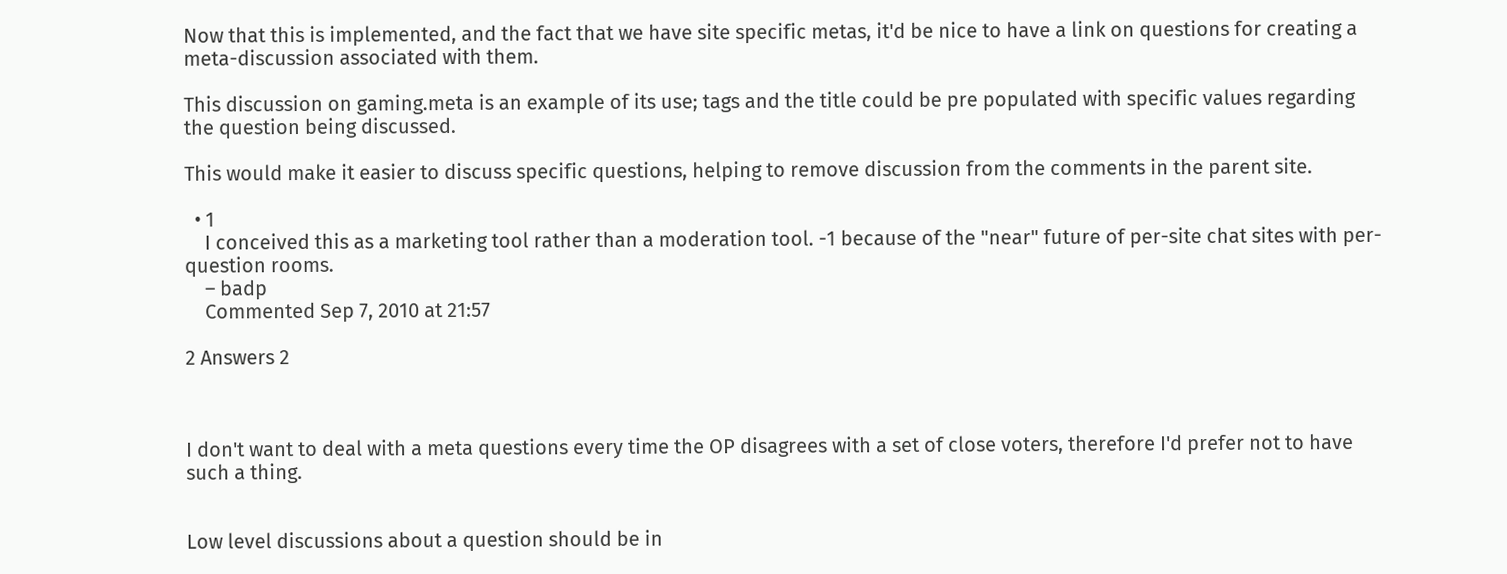Now that this is implemented, and the fact that we have site specific metas, it'd be nice to have a link on questions for creating a meta-discussion associated with them.

This discussion on gaming.meta is an example of its use; tags and the title could be pre populated with specific values regarding the question being discussed.

This would make it easier to discuss specific questions, helping to remove discussion from the comments in the parent site.

  • 1
    I conceived this as a marketing tool rather than a moderation tool. -1 because of the "near" future of per-site chat sites with per-question rooms.
    – badp
    Commented Sep 7, 2010 at 21:57

2 Answers 2



I don't want to deal with a meta questions every time the OP disagrees with a set of close voters, therefore I'd prefer not to have such a thing.


Low level discussions about a question should be in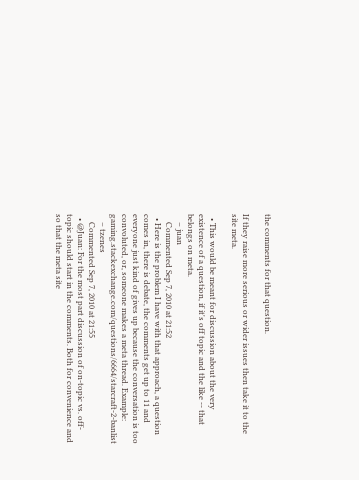the comments for that question.

If they raise more serious or wider issues then take it to the site meta.

  • This would be meant for discussion about the very existence of a question, if it's off topic and the like -- that belongs on meta.
    – juan
    Commented Sep 7, 2010 at 21:52
  • Here is the problem I have with that approach, a question comes in, there is debate, the comments get up to 11 and everyone just kind of gives up because the conversation is too convoluted, or, someone makes a meta thread. Example: gaming.stackexchange.com/questions/6664/starcraft-2-banlist
    – tzenes
    Commented Sep 7, 2010 at 21:55
  • @Juan: For the most part discussion of on-topic vs. off-topic should start in the comments. Both for convenience and so that the meta site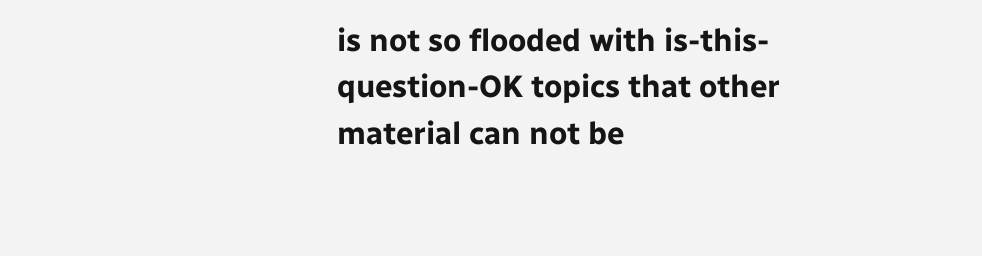is not so flooded with is-this-question-OK topics that other material can not be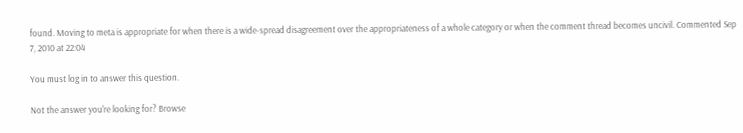found. Moving to meta is appropriate for when there is a wide-spread disagreement over the appropriateness of a whole category or when the comment thread becomes uncivil. Commented Sep 7, 2010 at 22:04

You must log in to answer this question.

Not the answer you're looking for? Browse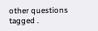other questions tagged .